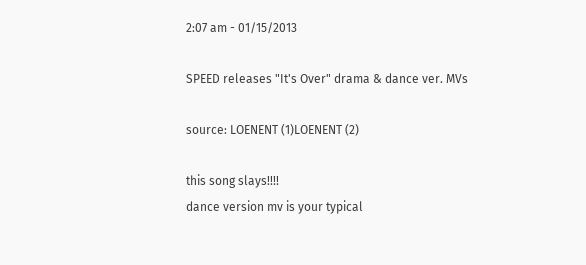2:07 am - 01/15/2013

SPEED releases "It's Over" drama & dance ver. MVs

source: LOENENT (1)LOENENT (2)

this song slays!!!!
dance version mv is your typical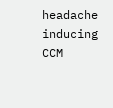headache inducing CCM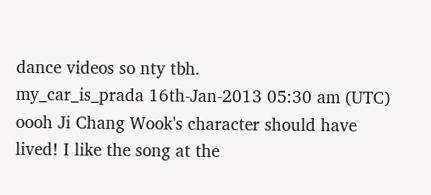dance videos so nty tbh.
my_car_is_prada 16th-Jan-2013 05:30 am (UTC)
oooh Ji Chang Wook's character should have lived! I like the song at the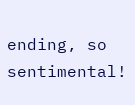ending, so sentimental!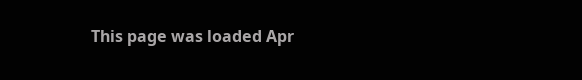This page was loaded Apr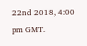22nd 2018, 4:00 pm GMT.